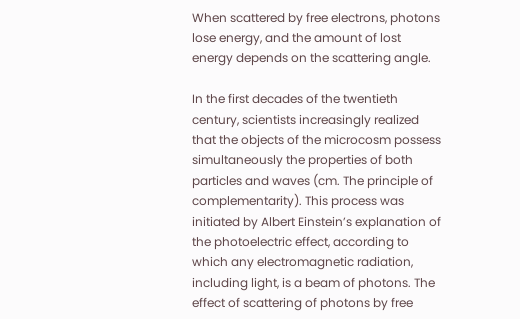When scattered by free electrons, photons lose energy, and the amount of lost energy depends on the scattering angle.

In the first decades of the twentieth century, scientists increasingly realized that the objects of the microcosm possess simultaneously the properties of both particles and waves (cm. The principle of complementarity). This process was initiated by Albert Einstein’s explanation of the photoelectric effect, according to which any electromagnetic radiation, including light, is a beam of photons. The effect of scattering of photons by free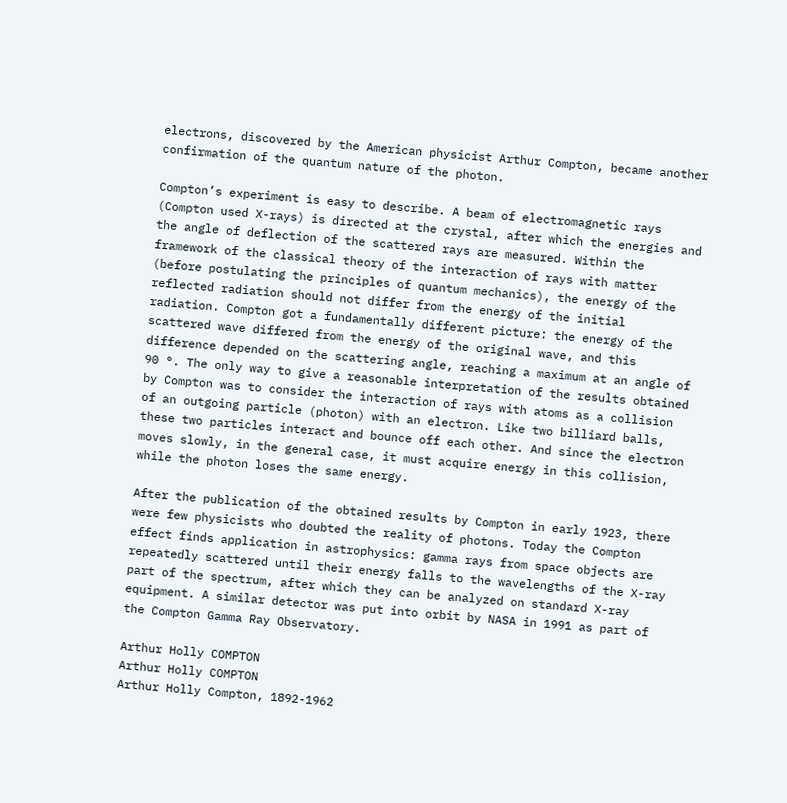electrons, discovered by the American physicist Arthur Compton, became another confirmation of the quantum nature of the photon.

Compton’s experiment is easy to describe. A beam of electromagnetic rays (Compton used X-rays) is directed at the crystal, after which the energies and the angle of deflection of the scattered rays are measured. Within the framework of the classical theory of the interaction of rays with matter (before postulating the principles of quantum mechanics), the energy of the reflected radiation should not differ from the energy of the initial radiation. Compton got a fundamentally different picture: the energy of the scattered wave differed from the energy of the original wave, and this difference depended on the scattering angle, reaching a maximum at an angle of 90 °. The only way to give a reasonable interpretation of the results obtained by Compton was to consider the interaction of rays with atoms as a collision of an outgoing particle (photon) with an electron. Like two billiard balls, these two particles interact and bounce off each other. And since the electron moves slowly, in the general case, it must acquire energy in this collision, while the photon loses the same energy.

After the publication of the obtained results by Compton in early 1923, there were few physicists who doubted the reality of photons. Today the Compton effect finds application in astrophysics: gamma rays from space objects are repeatedly scattered until their energy falls to the wavelengths of the X-ray part of the spectrum, after which they can be analyzed on standard X-ray equipment. A similar detector was put into orbit by NASA in 1991 as part of the Compton Gamma Ray Observatory.

Arthur Holly COMPTON
Arthur Holly COMPTON
Arthur Holly Compton, 1892-1962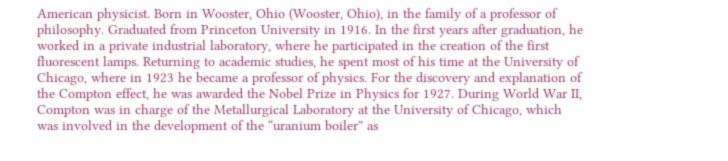American physicist. Born in Wooster, Ohio (Wooster, Ohio), in the family of a professor of philosophy. Graduated from Princeton University in 1916. In the first years after graduation, he worked in a private industrial laboratory, where he participated in the creation of the first fluorescent lamps. Returning to academic studies, he spent most of his time at the University of Chicago, where in 1923 he became a professor of physics. For the discovery and explanation of the Compton effect, he was awarded the Nobel Prize in Physics for 1927. During World War II, Compton was in charge of the Metallurgical Laboratory at the University of Chicago, which was involved in the development of the “uranium boiler” as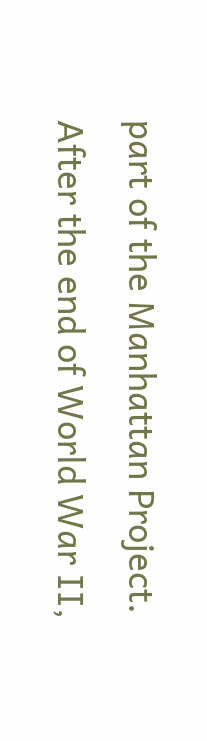part of the Manhattan Project. After the end of World War II,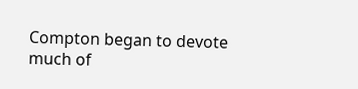Compton began to devote much of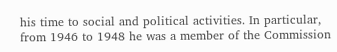his time to social and political activities. In particular, from 1946 to 1948 he was a member of the Commission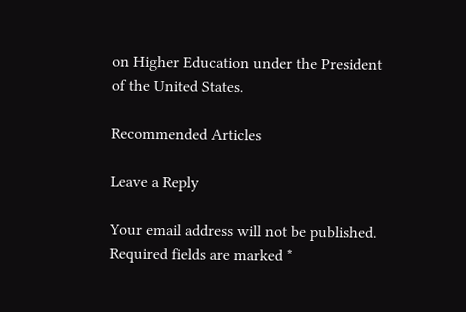on Higher Education under the President of the United States.

Recommended Articles

Leave a Reply

Your email address will not be published. Required fields are marked *